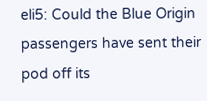eli5: Could the Blue Origin passengers have sent their pod off its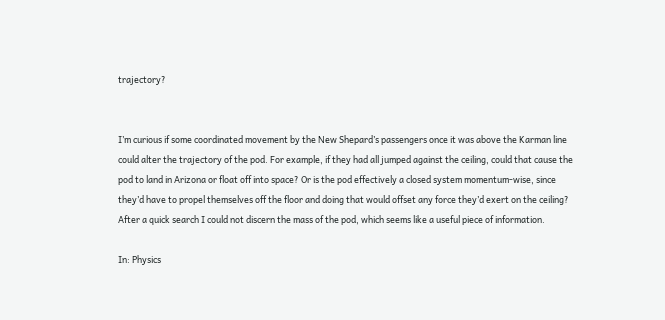trajectory?


I’m curious if some coordinated movement by the New Shepard’s passengers once it was above the Karman line could alter the trajectory of the pod. For example, if they had all jumped against the ceiling, could that cause the pod to land in Arizona or float off into space? Or is the pod effectively a closed system momentum-wise, since they’d have to propel themselves off the floor and doing that would offset any force they’d exert on the ceiling? After a quick search I could not discern the mass of the pod, which seems like a useful piece of information.

In: Physics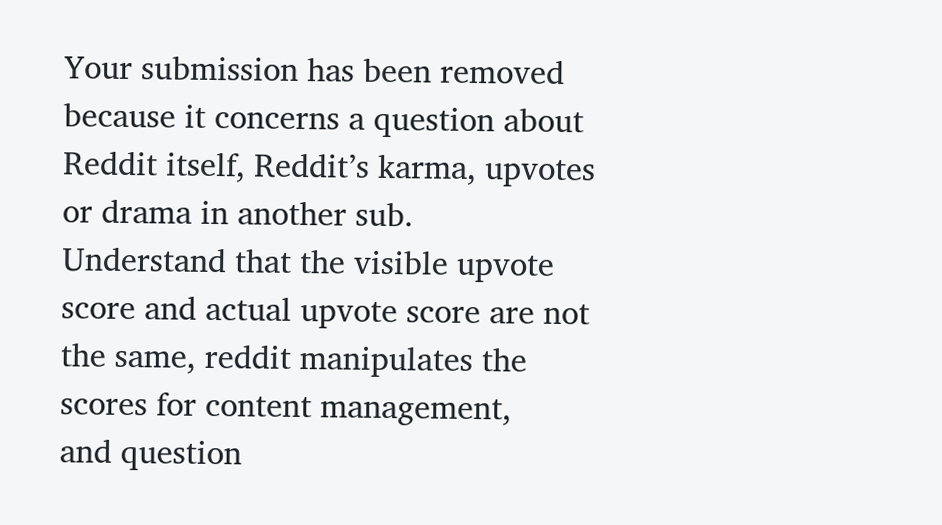Your submission has been removed because it concerns a question about Reddit itself, Reddit’s karma, upvotes or drama in another sub.
Understand that the visible upvote score and actual upvote score are not the same, reddit manipulates the scores for content management,
and question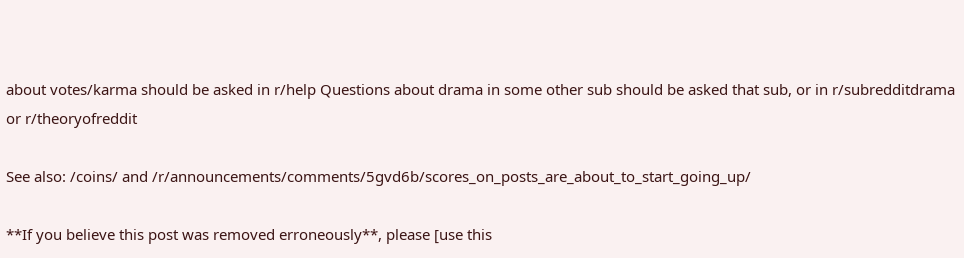about votes/karma should be asked in r/help Questions about drama in some other sub should be asked that sub, or in r/subredditdrama or r/theoryofreddit

See also: /coins/ and /r/announcements/comments/5gvd6b/scores_on_posts_are_about_to_start_going_up/

**If you believe this post was removed erroneously**, please [use this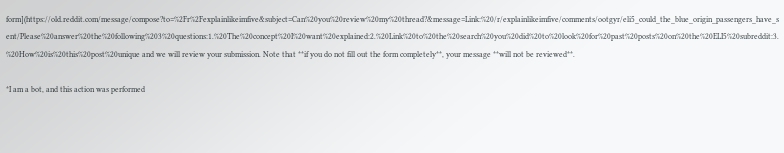form](https://old.reddit.com/message/compose?to=%2Fr%2Fexplainlikeimfive&subject=Can%20you%20review%20my%20thread?&message=Link:%20/r/explainlikeimfive/comments/ootgyr/eli5_could_the_blue_origin_passengers_have_sent/Please%20answer%20the%20following%203%20questions:1.%20The%20concept%20I%20want%20explained:2.%20Link%20to%20the%20search%20you%20did%20to%20look%20for%20past%20posts%20on%20the%20ELI5%20subreddit:3.%20How%20is%20this%20post%20unique and we will review your submission. Note that **if you do not fill out the form completely**, your message **will not be reviewed**.

*I am a bot, and this action was performed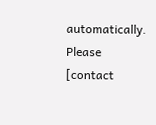automatically. Please [contact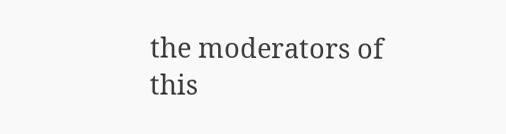the moderators of this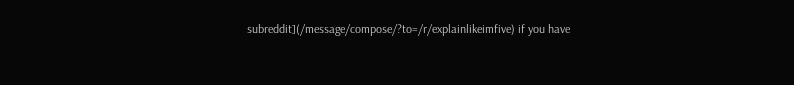subreddit](/message/compose/?to=/r/explainlikeimfive) if you have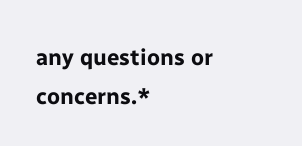any questions or concerns.*